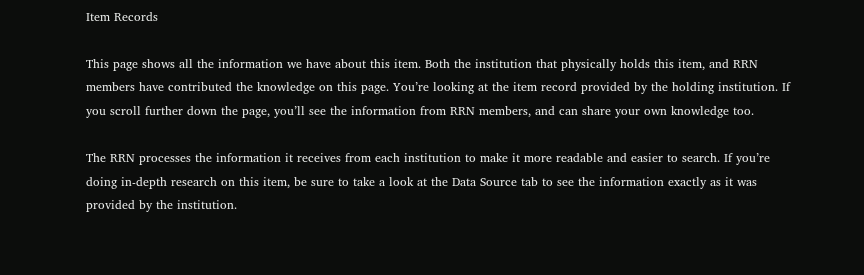Item Records

This page shows all the information we have about this item. Both the institution that physically holds this item, and RRN members have contributed the knowledge on this page. You’re looking at the item record provided by the holding institution. If you scroll further down the page, you’ll see the information from RRN members, and can share your own knowledge too.

The RRN processes the information it receives from each institution to make it more readable and easier to search. If you’re doing in-depth research on this item, be sure to take a look at the Data Source tab to see the information exactly as it was provided by the institution.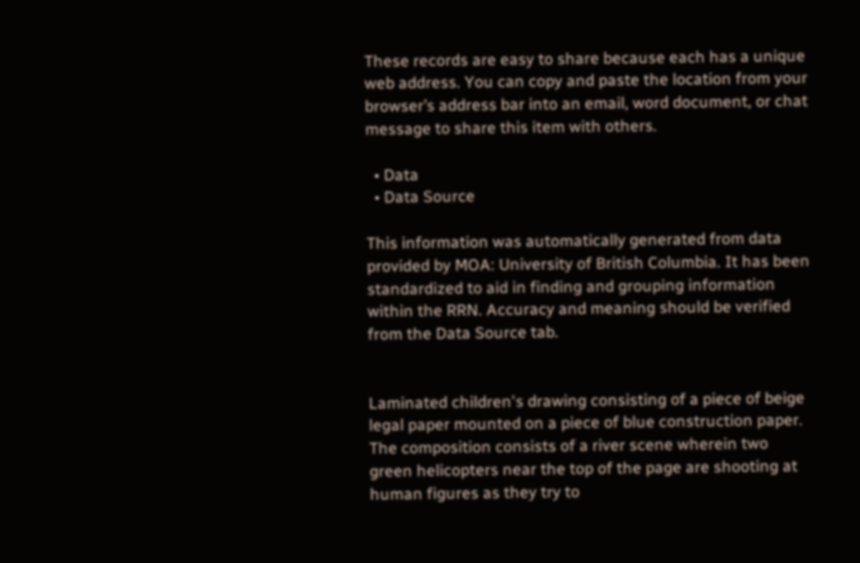These records are easy to share because each has a unique web address. You can copy and paste the location from your browser’s address bar into an email, word document, or chat message to share this item with others.

  • Data
  • Data Source

This information was automatically generated from data provided by MOA: University of British Columbia. It has been standardized to aid in finding and grouping information within the RRN. Accuracy and meaning should be verified from the Data Source tab.


Laminated children's drawing consisting of a piece of beige legal paper mounted on a piece of blue construction paper. The composition consists of a river scene wherein two green helicopters near the top of the page are shooting at human figures as they try to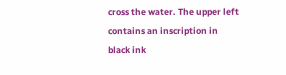cross the water. The upper left contains an inscription in black ink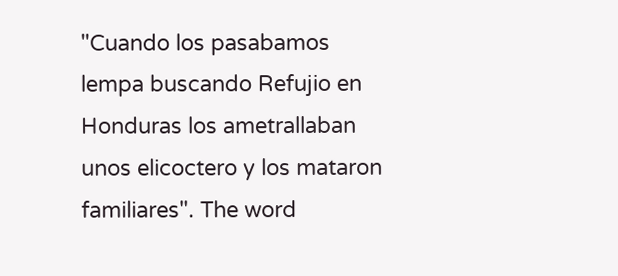"Cuando los pasabamos lempa buscando Refujio en Honduras los ametrallaban unos elicoctero y los mataron familiares". The word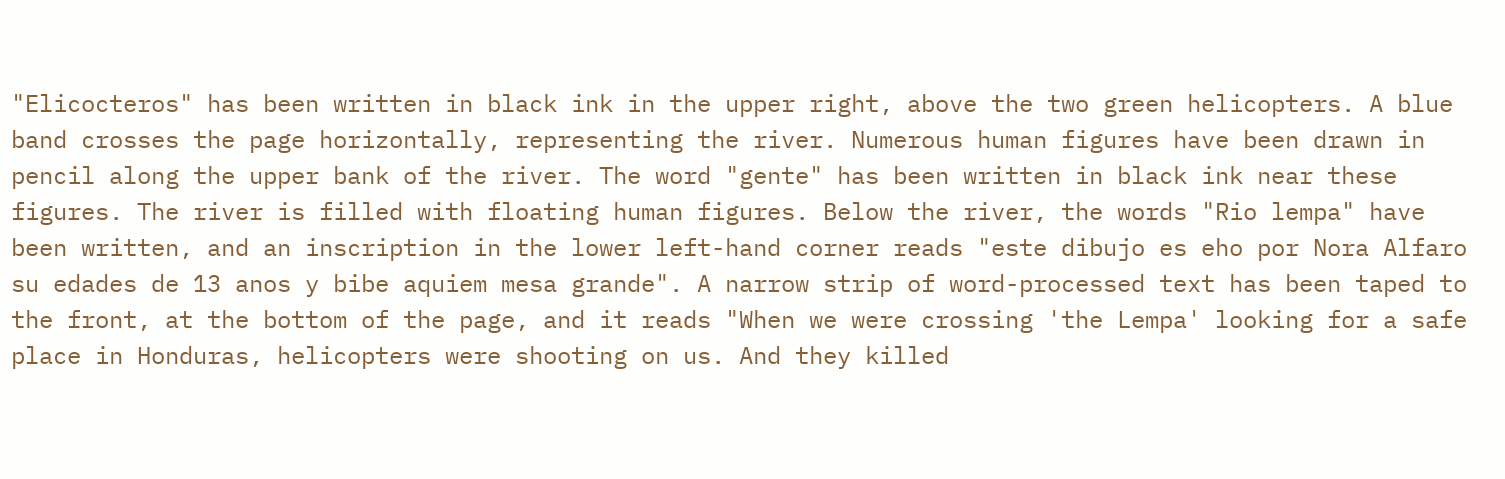"Elicocteros" has been written in black ink in the upper right, above the two green helicopters. A blue band crosses the page horizontally, representing the river. Numerous human figures have been drawn in pencil along the upper bank of the river. The word "gente" has been written in black ink near these figures. The river is filled with floating human figures. Below the river, the words "Rio lempa" have been written, and an inscription in the lower left-hand corner reads "este dibujo es eho por Nora Alfaro su edades de 13 anos y bibe aquiem mesa grande". A narrow strip of word-processed text has been taped to the front, at the bottom of the page, and it reads "When we were crossing 'the Lempa' looking for a safe place in Honduras, helicopters were shooting on us. And they killed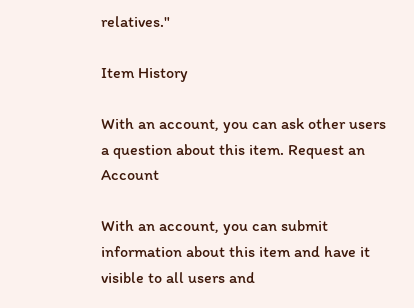relatives."

Item History

With an account, you can ask other users a question about this item. Request an Account

With an account, you can submit information about this item and have it visible to all users and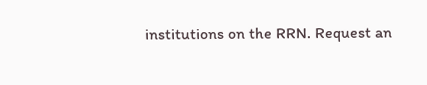institutions on the RRN. Request an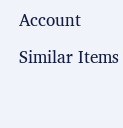Account

Similar Items